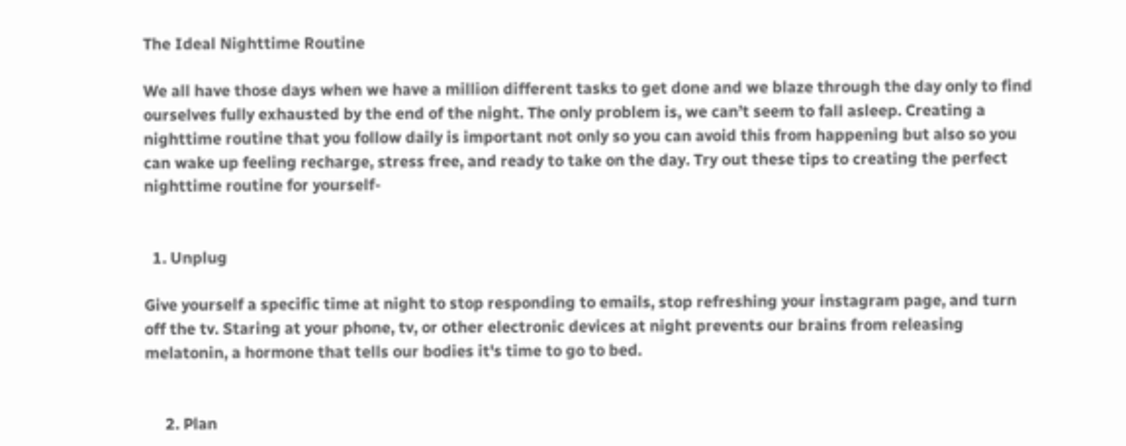The Ideal Nighttime Routine

We all have those days when we have a million different tasks to get done and we blaze through the day only to find ourselves fully exhausted by the end of the night. The only problem is, we can’t seem to fall asleep. Creating a nighttime routine that you follow daily is important not only so you can avoid this from happening but also so you can wake up feeling recharge, stress free, and ready to take on the day. Try out these tips to creating the perfect nighttime routine for yourself-


  1. Unplug

Give yourself a specific time at night to stop responding to emails, stop refreshing your instagram page, and turn off the tv. Staring at your phone, tv, or other electronic devices at night prevents our brains from releasing melatonin, a hormone that tells our bodies it's time to go to bed.


     2. Plan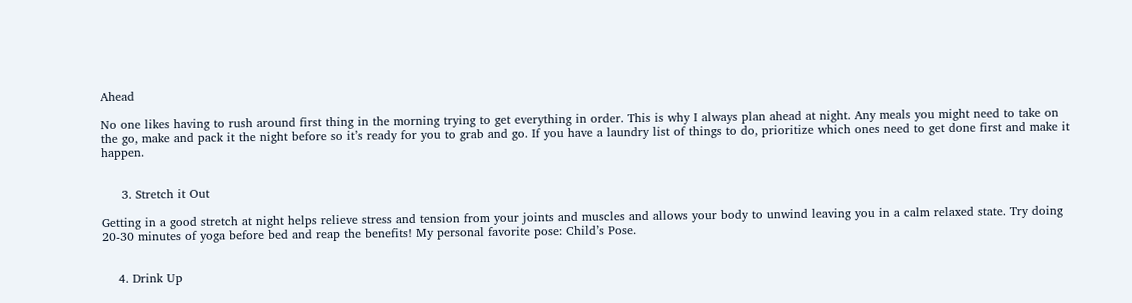Ahead

No one likes having to rush around first thing in the morning trying to get everything in order. This is why I always plan ahead at night. Any meals you might need to take on the go, make and pack it the night before so it’s ready for you to grab and go. If you have a laundry list of things to do, prioritize which ones need to get done first and make it happen.


     3. Stretch it Out

Getting in a good stretch at night helps relieve stress and tension from your joints and muscles and allows your body to unwind leaving you in a calm relaxed state. Try doing 20-30 minutes of yoga before bed and reap the benefits! My personal favorite pose: Child’s Pose.


    4. Drink Up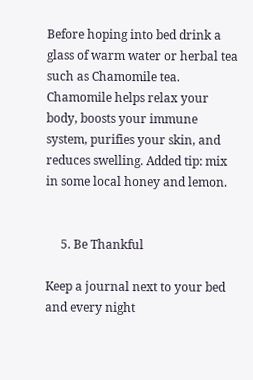Before hoping into bed drink a glass of warm water or herbal tea such as Chamomile tea. Chamomile helps relax your body, boosts your immune system, purifies your skin, and reduces swelling. Added tip: mix in some local honey and lemon.


     5. Be Thankful

Keep a journal next to your bed and every night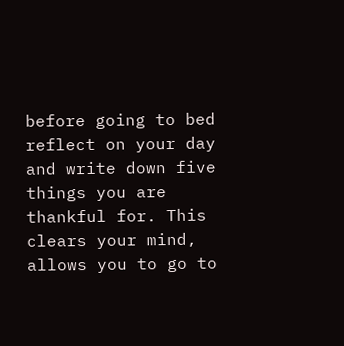before going to bed reflect on your day and write down five things you are thankful for. This clears your mind, allows you to go to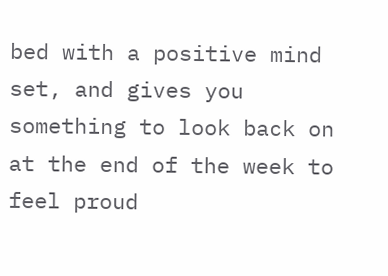bed with a positive mind set, and gives you something to look back on at the end of the week to feel proud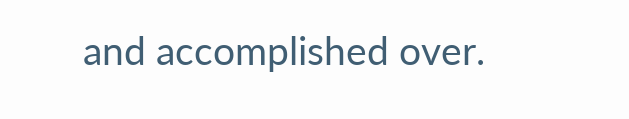and accomplished over.